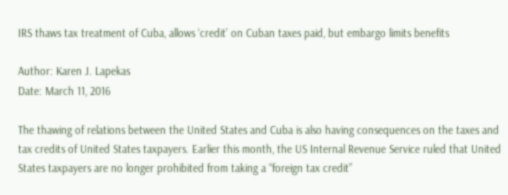IRS thaws tax treatment of Cuba, allows ‘credit’ on Cuban taxes paid, but embargo limits benefits

Author: Karen J. Lapekas
Date: March 11, 2016

The thawing of relations between the United States and Cuba is also having consequences on the taxes and tax credits of United States taxpayers. Earlier this month, the US Internal Revenue Service ruled that United States taxpayers are no longer prohibited from taking a “foreign tax credit”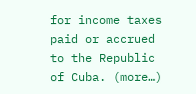for income taxes paid or accrued to the Republic of Cuba. (more…)